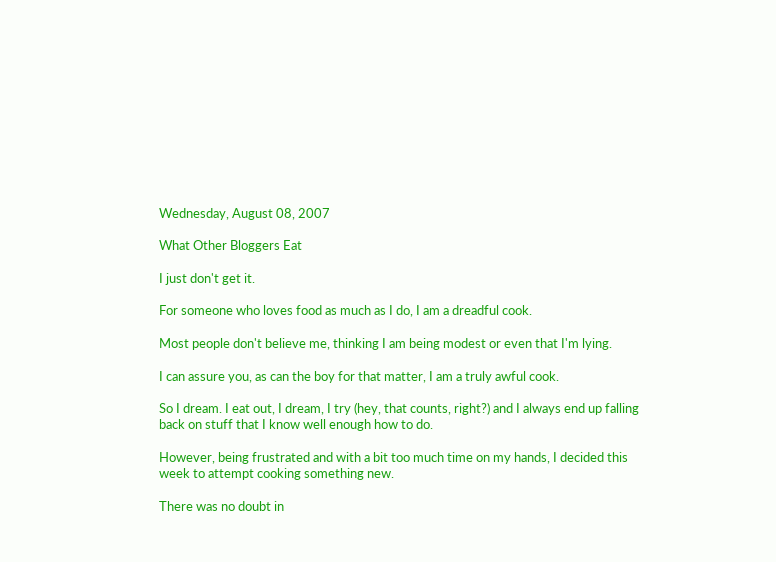Wednesday, August 08, 2007

What Other Bloggers Eat

I just don't get it.

For someone who loves food as much as I do, I am a dreadful cook.

Most people don't believe me, thinking I am being modest or even that I'm lying.

I can assure you, as can the boy for that matter, I am a truly awful cook.

So I dream. I eat out, I dream, I try (hey, that counts, right?) and I always end up falling back on stuff that I know well enough how to do.

However, being frustrated and with a bit too much time on my hands, I decided this week to attempt cooking something new.

There was no doubt in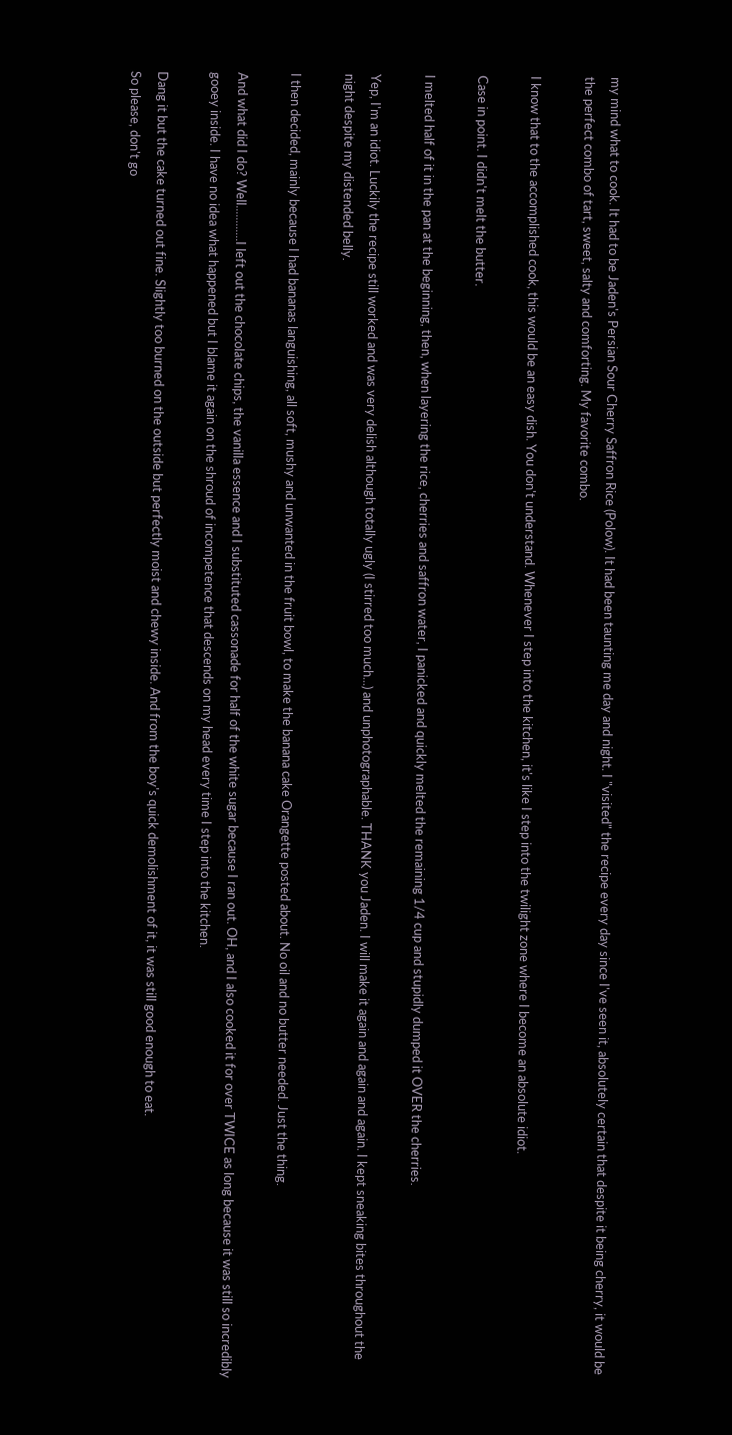my mind what to cook. It had to be Jaden's Persian Sour Cherry Saffron Rice (Polow). It had been taunting me day and night. I "visited" the recipe every day since I've seen it, absolutely certain that despite it being cherry, it would be the perfect combo of tart, sweet, salty and comforting. My favorite combo.

I know that to the accomplished cook, this would be an easy dish. You don't understand. Whenever I step into the kitchen, it's like I step into the twilight zone where I become an absolute idiot.

Case in point. I didn't melt the butter.

I melted half of it in the pan at the beginning, then, when layering the rice, cherries and saffron water, I panicked and quickly melted the remaining 1/4 cup and stupidly dumped it OVER the cherries.

Yep, I'm an idiot. Luckily the recipe still worked and was very delish although totally ugly (I stirred too much...) and unphotographable. THANK you Jaden. I will make it again and again and again. I kept sneaking bites throughout the night despite my distended belly.

I then decided, mainly because I had bananas languishing, all soft, mushy and unwanted in the fruit bowl, to make the banana cake Orangette posted about. No oil and no butter needed. Just the thing.

And what did I do? Well............I left out the chocolate chips, the vanilla essence and I substituted cassonade for half of the white sugar because I ran out. OH, and I also cooked it for over TWICE as long because it was still so incredibly gooey inside. I have no idea what happened but I blame it again on the shroud of incompetence that descends on my head every time I step into the kitchen.

Dang it but the cake turned out fine. Slightly too burned on the outside but perfectly moist and chewy inside. And from the boy's quick demolishment of it, it was still good enough to eat.
So please, don't go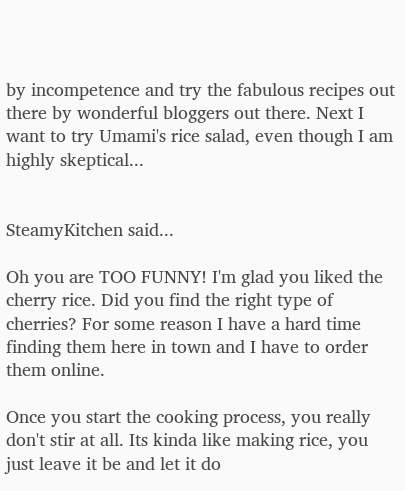by incompetence and try the fabulous recipes out there by wonderful bloggers out there. Next I want to try Umami's rice salad, even though I am highly skeptical...


SteamyKitchen said...

Oh you are TOO FUNNY! I'm glad you liked the cherry rice. Did you find the right type of cherries? For some reason I have a hard time finding them here in town and I have to order them online.

Once you start the cooking process, you really don't stir at all. Its kinda like making rice, you just leave it be and let it do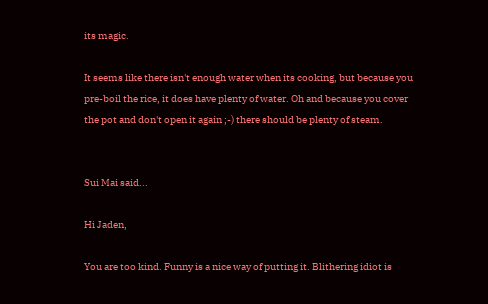its magic.

It seems like there isn't enough water when its cooking, but because you pre-boil the rice, it does have plenty of water. Oh and because you cover the pot and don't open it again ;-) there should be plenty of steam.


Sui Mai said...

Hi Jaden,

You are too kind. Funny is a nice way of putting it. Blithering idiot is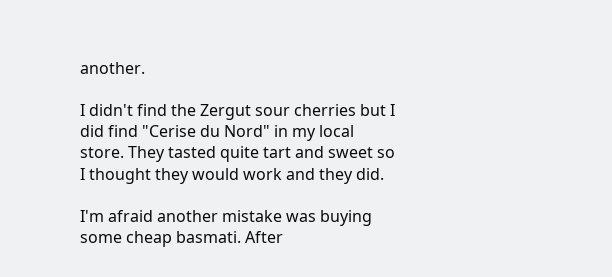another.

I didn't find the Zergut sour cherries but I did find "Cerise du Nord" in my local store. They tasted quite tart and sweet so I thought they would work and they did.

I'm afraid another mistake was buying some cheap basmati. After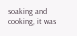soaking and cooking, it was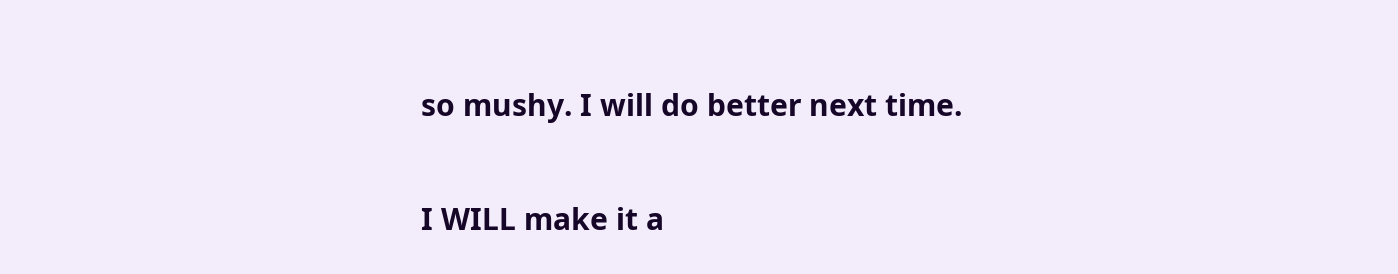so mushy. I will do better next time.

I WILL make it a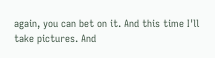again, you can bet on it. And this time I'll take pictures. And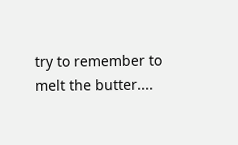try to remember to melt the butter....